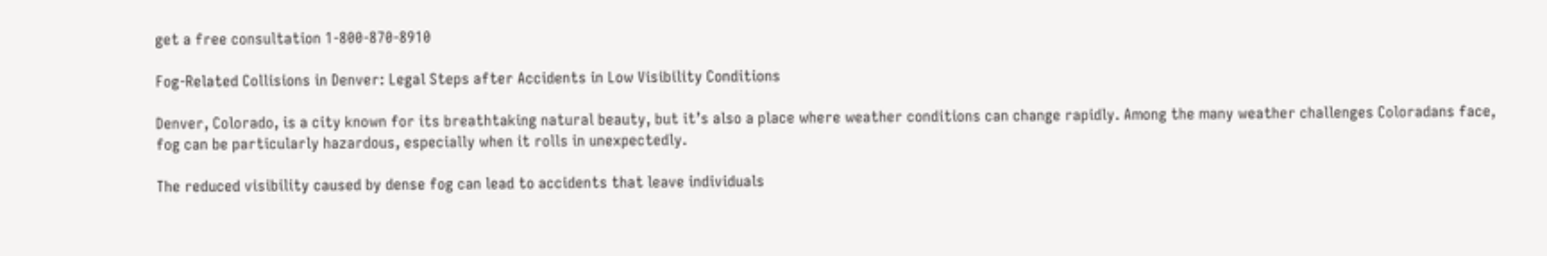get a free consultation 1-800-870-8910

Fog-Related Collisions in Denver: Legal Steps after Accidents in Low Visibility Conditions

Denver, Colorado, is a city known for its breathtaking natural beauty, but it’s also a place where weather conditions can change rapidly. Among the many weather challenges Coloradans face, fog can be particularly hazardous, especially when it rolls in unexpectedly.

The reduced visibility caused by dense fog can lead to accidents that leave individuals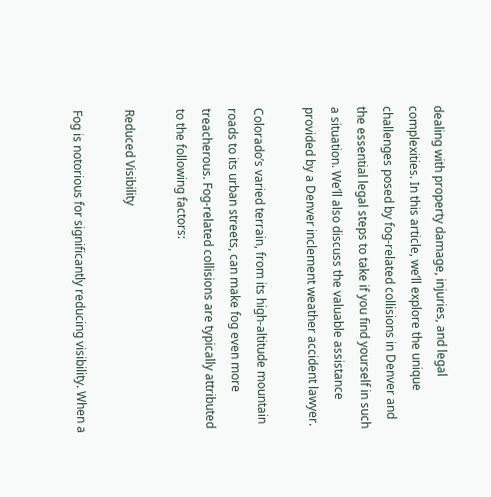dealing with property damage, injuries, and legal complexities. In this article, we’ll explore the unique challenges posed by fog-related collisions in Denver and the essential legal steps to take if you find yourself in such a situation. We’ll also discuss the valuable assistance provided by a Denver inclement weather accident lawyer.

Colorado’s varied terrain, from its high-altitude mountain roads to its urban streets, can make fog even more treacherous. Fog-related collisions are typically attributed to the following factors:

Reduced Visibility

Fog is notorious for significantly reducing visibility. When a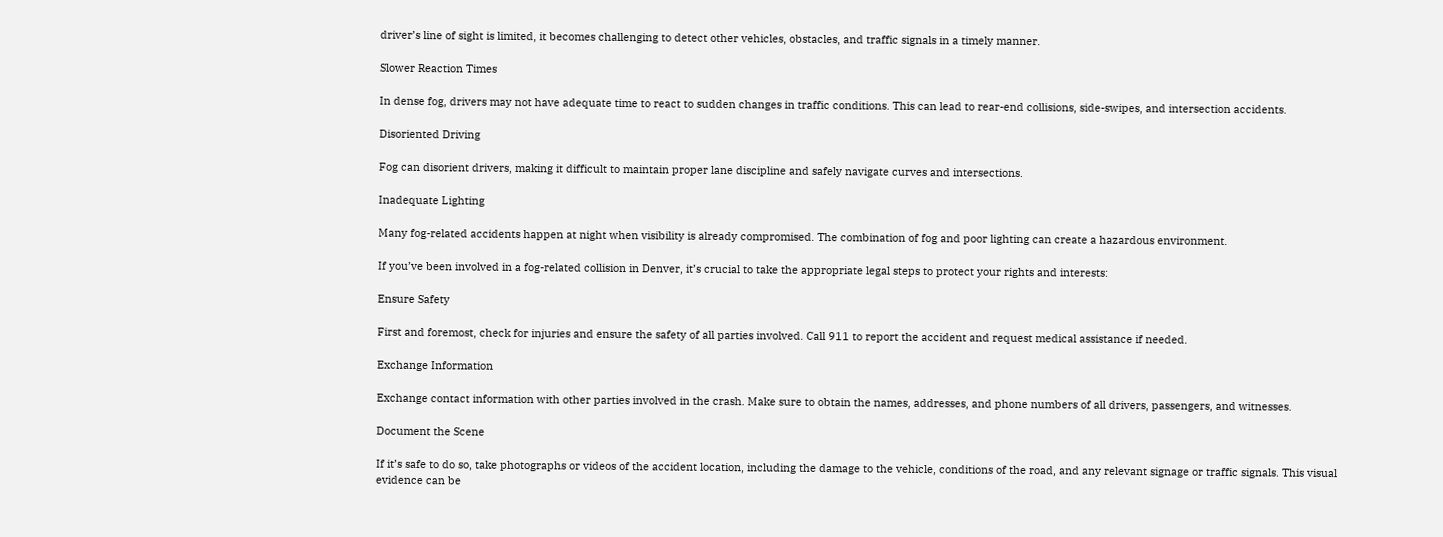driver’s line of sight is limited, it becomes challenging to detect other vehicles, obstacles, and traffic signals in a timely manner.

Slower Reaction Times

In dense fog, drivers may not have adequate time to react to sudden changes in traffic conditions. This can lead to rear-end collisions, side-swipes, and intersection accidents.

Disoriented Driving

Fog can disorient drivers, making it difficult to maintain proper lane discipline and safely navigate curves and intersections.

Inadequate Lighting

Many fog-related accidents happen at night when visibility is already compromised. The combination of fog and poor lighting can create a hazardous environment.

If you’ve been involved in a fog-related collision in Denver, it’s crucial to take the appropriate legal steps to protect your rights and interests:

Ensure Safety

First and foremost, check for injuries and ensure the safety of all parties involved. Call 911 to report the accident and request medical assistance if needed.

Exchange Information

Exchange contact information with other parties involved in the crash. Make sure to obtain the names, addresses, and phone numbers of all drivers, passengers, and witnesses.

Document the Scene

If it’s safe to do so, take photographs or videos of the accident location, including the damage to the vehicle, conditions of the road, and any relevant signage or traffic signals. This visual evidence can be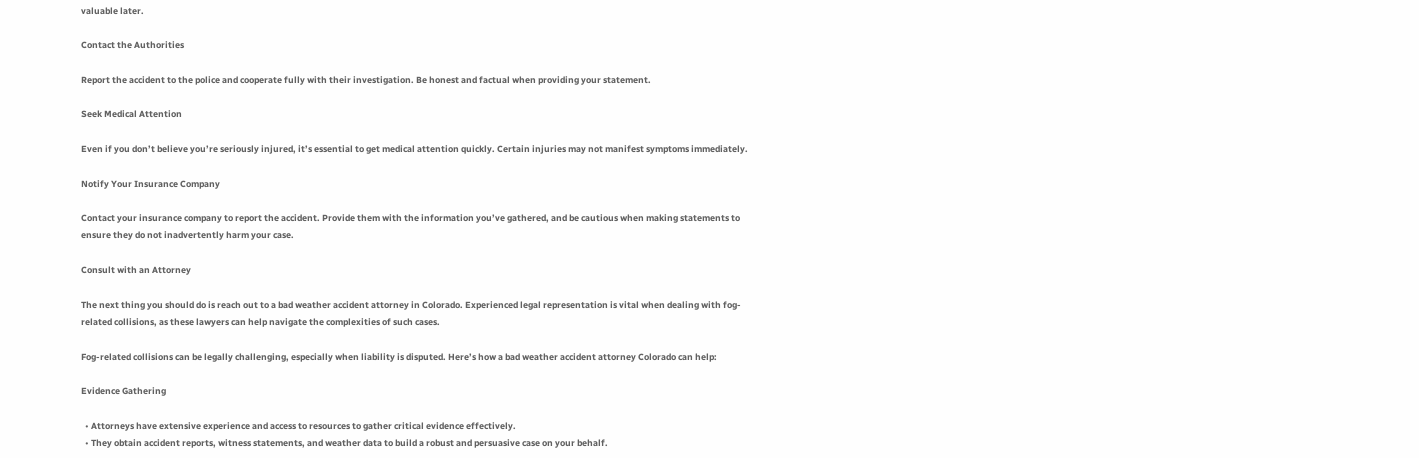valuable later.

Contact the Authorities

Report the accident to the police and cooperate fully with their investigation. Be honest and factual when providing your statement.

Seek Medical Attention

Even if you don’t believe you’re seriously injured, it’s essential to get medical attention quickly. Certain injuries may not manifest symptoms immediately.

Notify Your Insurance Company

Contact your insurance company to report the accident. Provide them with the information you’ve gathered, and be cautious when making statements to ensure they do not inadvertently harm your case.

Consult with an Attorney

The next thing you should do is reach out to a bad weather accident attorney in Colorado. Experienced legal representation is vital when dealing with fog-related collisions, as these lawyers can help navigate the complexities of such cases.

Fog-related collisions can be legally challenging, especially when liability is disputed. Here’s how a bad weather accident attorney Colorado can help:

Evidence Gathering

  • Attorneys have extensive experience and access to resources to gather critical evidence effectively.
  • They obtain accident reports, witness statements, and weather data to build a robust and persuasive case on your behalf.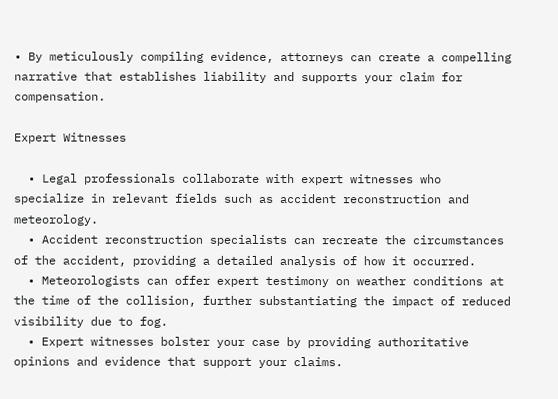• By meticulously compiling evidence, attorneys can create a compelling narrative that establishes liability and supports your claim for compensation.

Expert Witnesses

  • Legal professionals collaborate with expert witnesses who specialize in relevant fields such as accident reconstruction and meteorology.
  • Accident reconstruction specialists can recreate the circumstances of the accident, providing a detailed analysis of how it occurred.
  • Meteorologists can offer expert testimony on weather conditions at the time of the collision, further substantiating the impact of reduced visibility due to fog.
  • Expert witnesses bolster your case by providing authoritative opinions and evidence that support your claims.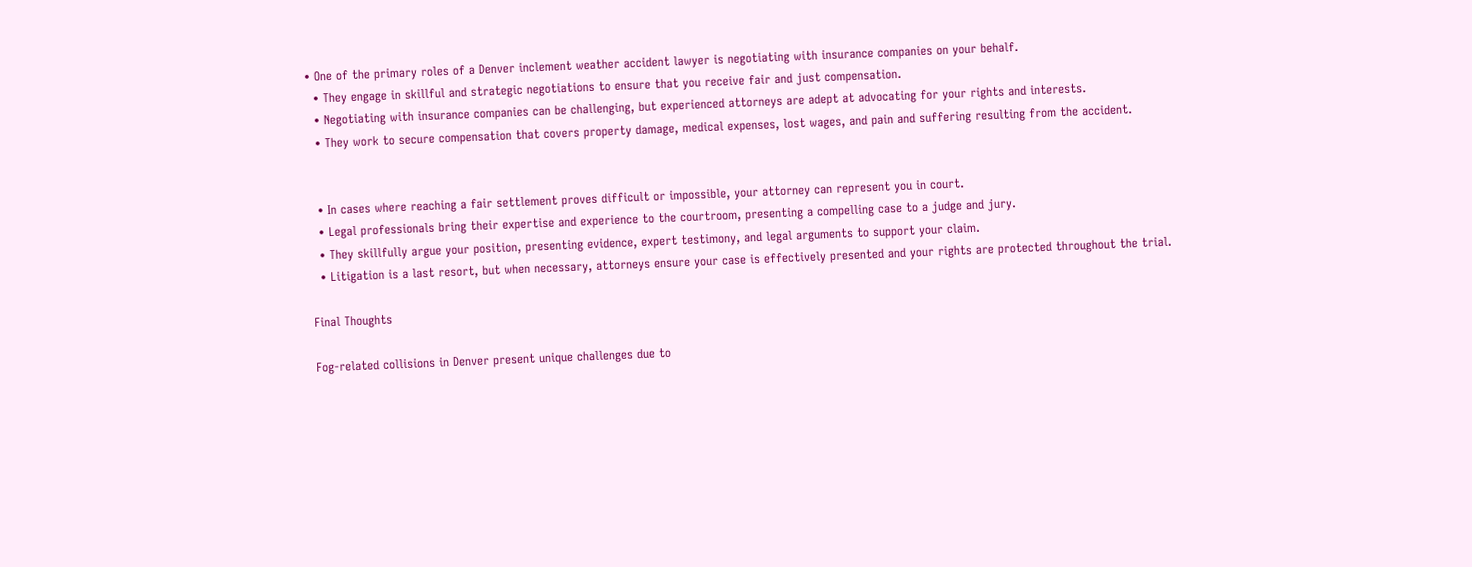• One of the primary roles of a Denver inclement weather accident lawyer is negotiating with insurance companies on your behalf.
  • They engage in skillful and strategic negotiations to ensure that you receive fair and just compensation.
  • Negotiating with insurance companies can be challenging, but experienced attorneys are adept at advocating for your rights and interests.
  • They work to secure compensation that covers property damage, medical expenses, lost wages, and pain and suffering resulting from the accident.


  • In cases where reaching a fair settlement proves difficult or impossible, your attorney can represent you in court.
  • Legal professionals bring their expertise and experience to the courtroom, presenting a compelling case to a judge and jury.
  • They skillfully argue your position, presenting evidence, expert testimony, and legal arguments to support your claim.
  • Litigation is a last resort, but when necessary, attorneys ensure your case is effectively presented and your rights are protected throughout the trial.

Final Thoughts

Fog-related collisions in Denver present unique challenges due to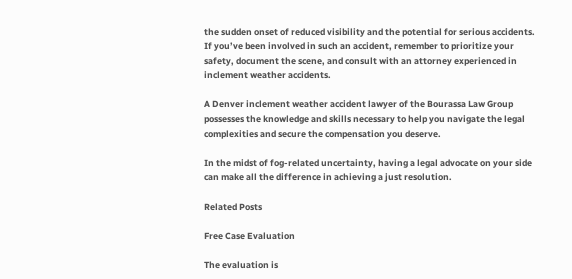the sudden onset of reduced visibility and the potential for serious accidents. If you’ve been involved in such an accident, remember to prioritize your safety, document the scene, and consult with an attorney experienced in inclement weather accidents.

A Denver inclement weather accident lawyer of the Bourassa Law Group possesses the knowledge and skills necessary to help you navigate the legal complexities and secure the compensation you deserve.

In the midst of fog-related uncertainty, having a legal advocate on your side can make all the difference in achieving a just resolution.

Related Posts

Free Case Evaluation

The evaluation is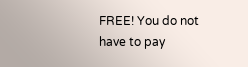FREE! You do not have to pay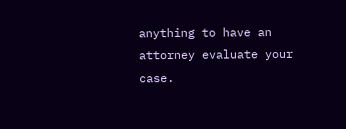anything to have an attorney evaluate your case.